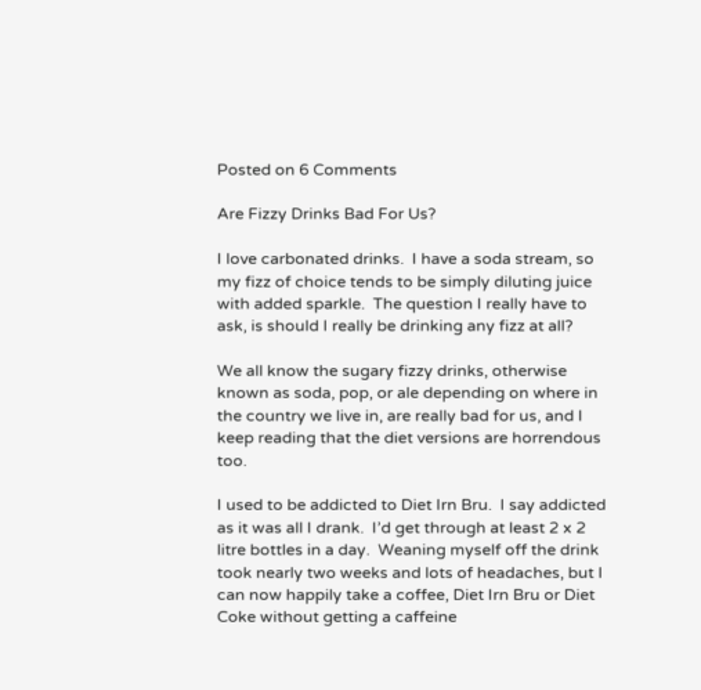Posted on 6 Comments

Are Fizzy Drinks Bad For Us?

I love carbonated drinks.  I have a soda stream, so my fizz of choice tends to be simply diluting juice with added sparkle.  The question I really have to ask, is should I really be drinking any fizz at all?

We all know the sugary fizzy drinks, otherwise known as soda, pop, or ale depending on where in the country we live in, are really bad for us, and I keep reading that the diet versions are horrendous too.

I used to be addicted to Diet Irn Bru.  I say addicted as it was all I drank.  I’d get through at least 2 x 2 litre bottles in a day.  Weaning myself off the drink took nearly two weeks and lots of headaches, but I can now happily take a coffee, Diet Irn Bru or Diet Coke without getting a caffeine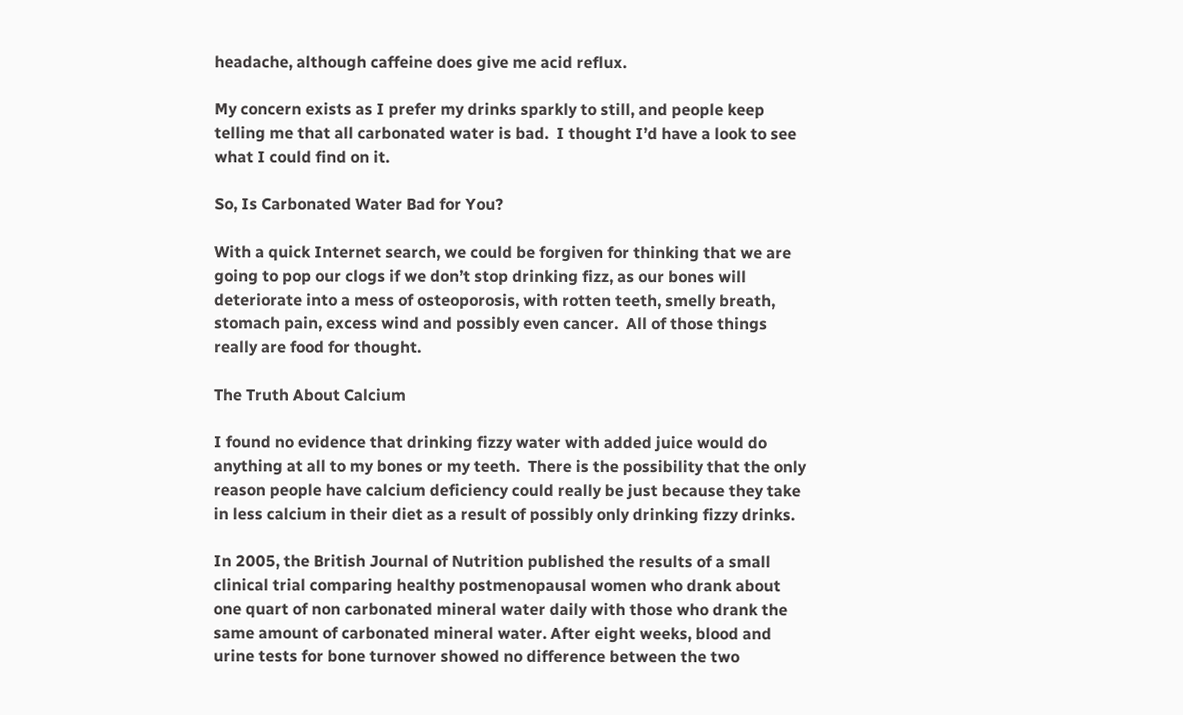headache, although caffeine does give me acid reflux.

My concern exists as I prefer my drinks sparkly to still, and people keep telling me that all carbonated water is bad.  I thought I’d have a look to see what I could find on it.

So, Is Carbonated Water Bad for You?

With a quick Internet search, we could be forgiven for thinking that we are going to pop our clogs if we don’t stop drinking fizz, as our bones will deteriorate into a mess of osteoporosis, with rotten teeth, smelly breath, stomach pain, excess wind and possibly even cancer.  All of those things really are food for thought.

The Truth About Calcium

I found no evidence that drinking fizzy water with added juice would do anything at all to my bones or my teeth.  There is the possibility that the only reason people have calcium deficiency could really be just because they take in less calcium in their diet as a result of possibly only drinking fizzy drinks.

In 2005, the British Journal of Nutrition published the results of a small clinical trial comparing healthy postmenopausal women who drank about one quart of non carbonated mineral water daily with those who drank the same amount of carbonated mineral water. After eight weeks, blood and urine tests for bone turnover showed no difference between the two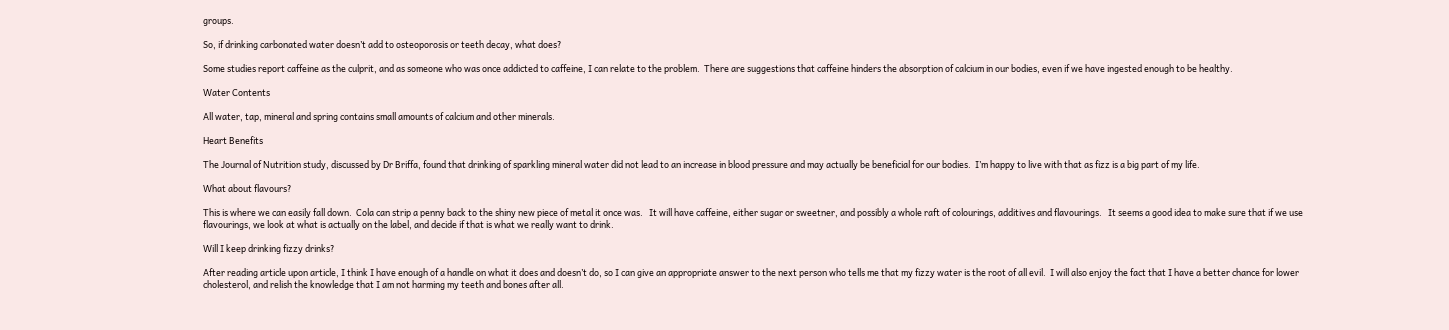groups.

So, if drinking carbonated water doesn’t add to osteoporosis or teeth decay, what does?

Some studies report caffeine as the culprit, and as someone who was once addicted to caffeine, I can relate to the problem.  There are suggestions that caffeine hinders the absorption of calcium in our bodies, even if we have ingested enough to be healthy.

Water Contents

All water, tap, mineral and spring contains small amounts of calcium and other minerals.

Heart Benefits

The Journal of Nutrition study, discussed by Dr Briffa, found that drinking of sparkling mineral water did not lead to an increase in blood pressure and may actually be beneficial for our bodies.  I’m happy to live with that as fizz is a big part of my life.

What about flavours?

This is where we can easily fall down.  Cola can strip a penny back to the shiny new piece of metal it once was.   It will have caffeine, either sugar or sweetner, and possibly a whole raft of colourings, additives and flavourings.   It seems a good idea to make sure that if we use flavourings, we look at what is actually on the label, and decide if that is what we really want to drink.

Will I keep drinking fizzy drinks?

After reading article upon article, I think I have enough of a handle on what it does and doesn’t do, so I can give an appropriate answer to the next person who tells me that my fizzy water is the root of all evil.  I will also enjoy the fact that I have a better chance for lower cholesterol, and relish the knowledge that I am not harming my teeth and bones after all.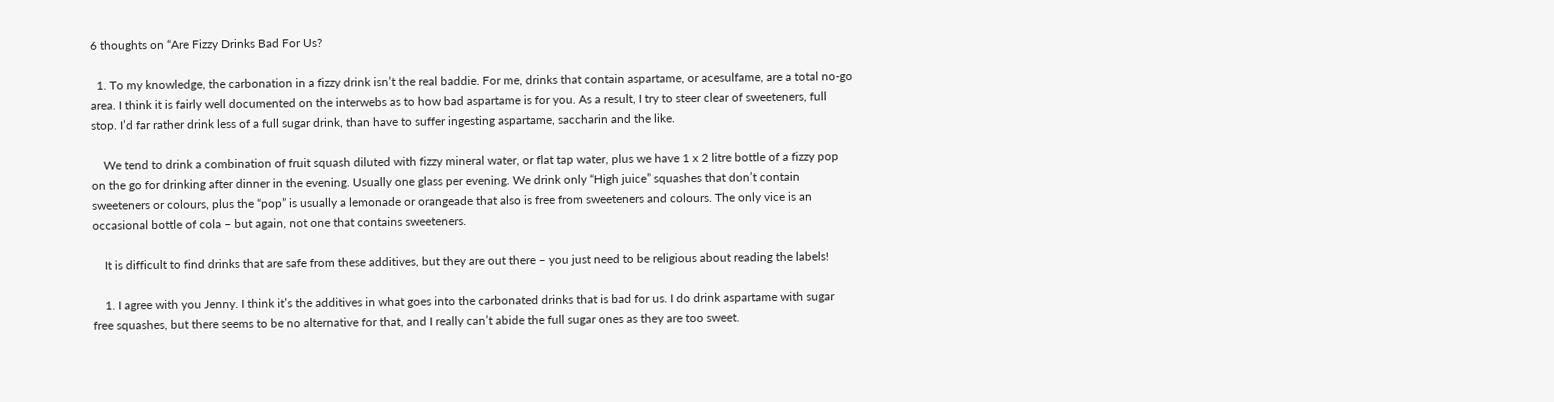6 thoughts on “Are Fizzy Drinks Bad For Us?

  1. To my knowledge, the carbonation in a fizzy drink isn’t the real baddie. For me, drinks that contain aspartame, or acesulfame, are a total no-go area. I think it is fairly well documented on the interwebs as to how bad aspartame is for you. As a result, I try to steer clear of sweeteners, full stop. I’d far rather drink less of a full sugar drink, than have to suffer ingesting aspartame, saccharin and the like.

    We tend to drink a combination of fruit squash diluted with fizzy mineral water, or flat tap water, plus we have 1 x 2 litre bottle of a fizzy pop on the go for drinking after dinner in the evening. Usually one glass per evening. We drink only “High juice” squashes that don’t contain sweeteners or colours, plus the “pop” is usually a lemonade or orangeade that also is free from sweeteners and colours. The only vice is an occasional bottle of cola – but again, not one that contains sweeteners.

    It is difficult to find drinks that are safe from these additives, but they are out there – you just need to be religious about reading the labels!

    1. I agree with you Jenny. I think it’s the additives in what goes into the carbonated drinks that is bad for us. I do drink aspartame with sugar free squashes, but there seems to be no alternative for that, and I really can’t abide the full sugar ones as they are too sweet.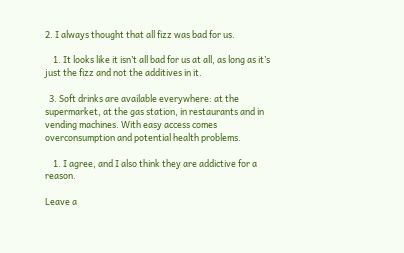2. I always thought that all fizz was bad for us.

    1. It looks like it isn’t all bad for us at all, as long as it’s just the fizz and not the additives in it.

  3. Soft drinks are available everywhere: at the supermarket, at the gas station, in restaurants and in vending machines. With easy access comes overconsumption and potential health problems.

    1. I agree, and I also think they are addictive for a reason.

Leave a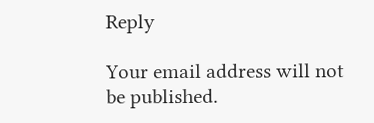Reply

Your email address will not be published.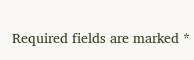Required fields are marked *